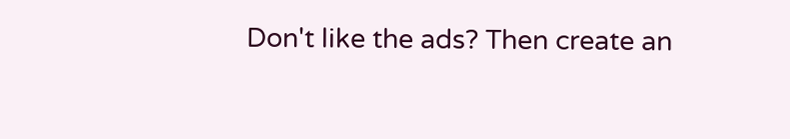Don't like the ads? Then create an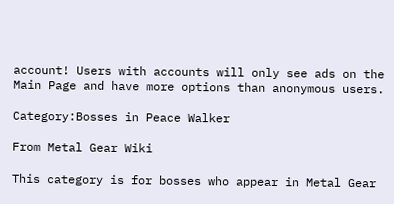account! Users with accounts will only see ads on the Main Page and have more options than anonymous users.

Category:Bosses in Peace Walker

From Metal Gear Wiki

This category is for bosses who appear in Metal Gear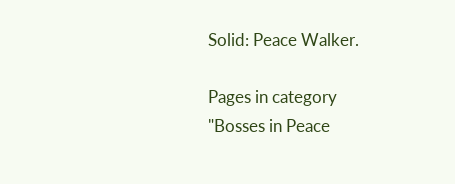Solid: Peace Walker.

Pages in category "Bosses in Peace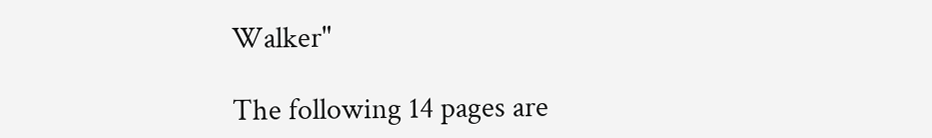Walker"

The following 14 pages are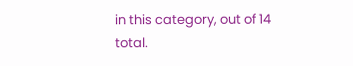in this category, out of 14 total.